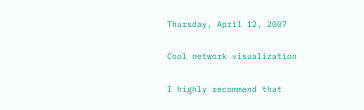Thursday, April 12, 2007

Cool network visualization

I highly recommend that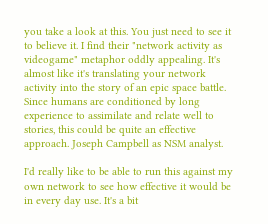you take a look at this. You just need to see it to believe it. I find their "network activity as videogame" metaphor oddly appealing. It's almost like it's translating your network activity into the story of an epic space battle. Since humans are conditioned by long experience to assimilate and relate well to stories, this could be quite an effective approach. Joseph Campbell as NSM analyst.

I'd really like to be able to run this against my own network to see how effective it would be in every day use. It's a bit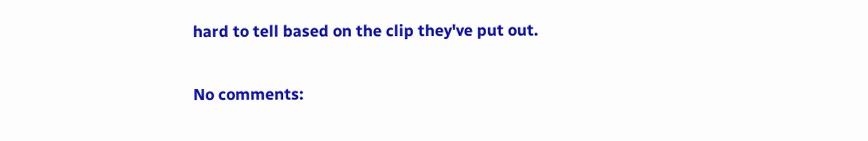hard to tell based on the clip they've put out.

No comments: